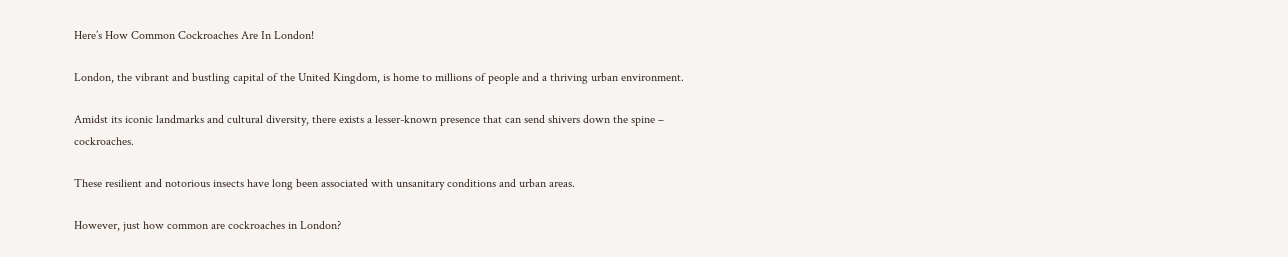Here’s How Common Cockroaches Are In London!

London, the vibrant and bustling capital of the United Kingdom, is home to millions of people and a thriving urban environment.

Amidst its iconic landmarks and cultural diversity, there exists a lesser-known presence that can send shivers down the spine – cockroaches.

These resilient and notorious insects have long been associated with unsanitary conditions and urban areas.

However, just how common are cockroaches in London?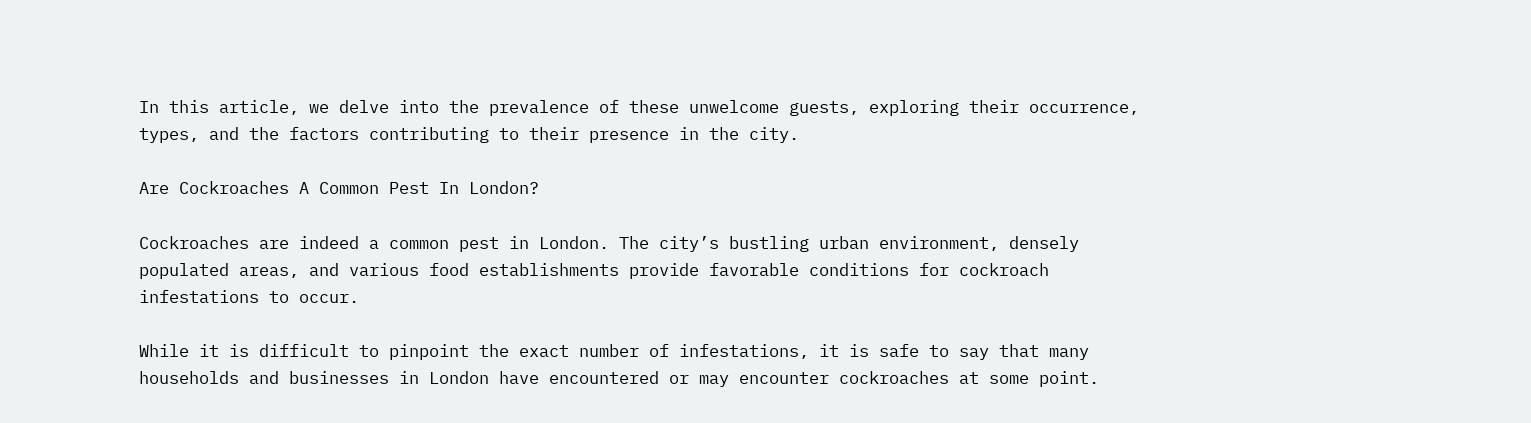In this article, we delve into the prevalence of these unwelcome guests, exploring their occurrence, types, and the factors contributing to their presence in the city.

Are Cockroaches A Common Pest In London?

Cockroaches are indeed a common pest in London. The city’s bustling urban environment, densely populated areas, and various food establishments provide favorable conditions for cockroach infestations to occur.

While it is difficult to pinpoint the exact number of infestations, it is safe to say that many households and businesses in London have encountered or may encounter cockroaches at some point.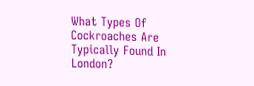What Types Of Cockroaches Are Typically Found In London?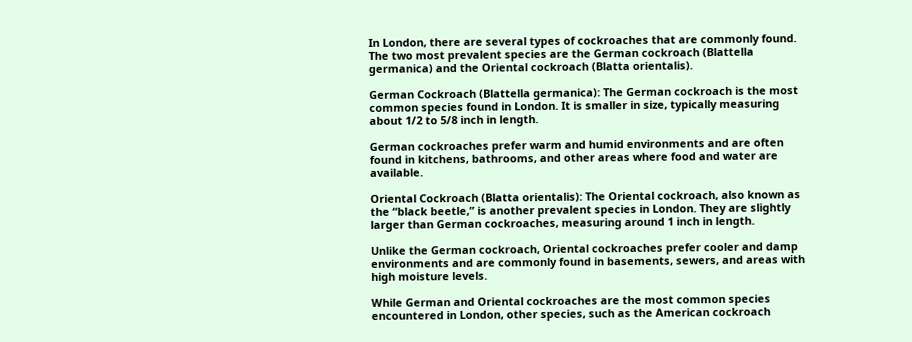In London, there are several types of cockroaches that are commonly found. The two most prevalent species are the German cockroach (Blattella germanica) and the Oriental cockroach (Blatta orientalis).

German Cockroach (Blattella germanica): The German cockroach is the most common species found in London. It is smaller in size, typically measuring about 1/2 to 5/8 inch in length.

German cockroaches prefer warm and humid environments and are often found in kitchens, bathrooms, and other areas where food and water are available.

Oriental Cockroach (Blatta orientalis): The Oriental cockroach, also known as the “black beetle,” is another prevalent species in London. They are slightly larger than German cockroaches, measuring around 1 inch in length.

Unlike the German cockroach, Oriental cockroaches prefer cooler and damp environments and are commonly found in basements, sewers, and areas with high moisture levels.

While German and Oriental cockroaches are the most common species encountered in London, other species, such as the American cockroach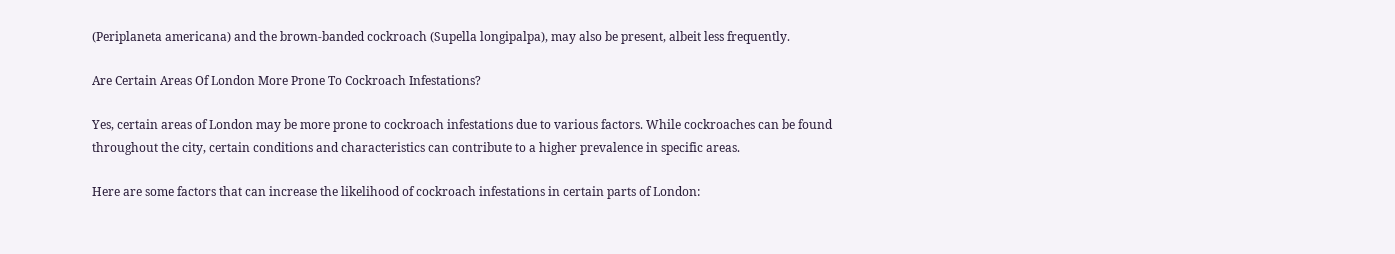(Periplaneta americana) and the brown-banded cockroach (Supella longipalpa), may also be present, albeit less frequently.

Are Certain Areas Of London More Prone To Cockroach Infestations?

Yes, certain areas of London may be more prone to cockroach infestations due to various factors. While cockroaches can be found throughout the city, certain conditions and characteristics can contribute to a higher prevalence in specific areas.

Here are some factors that can increase the likelihood of cockroach infestations in certain parts of London: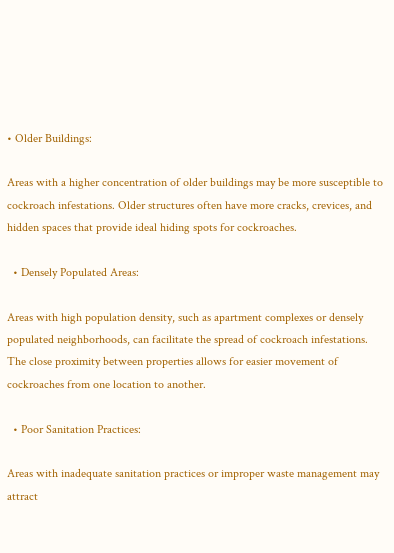• Older Buildings:

Areas with a higher concentration of older buildings may be more susceptible to cockroach infestations. Older structures often have more cracks, crevices, and hidden spaces that provide ideal hiding spots for cockroaches.

  • Densely Populated Areas:

Areas with high population density, such as apartment complexes or densely populated neighborhoods, can facilitate the spread of cockroach infestations. The close proximity between properties allows for easier movement of cockroaches from one location to another.

  • Poor Sanitation Practices:

Areas with inadequate sanitation practices or improper waste management may attract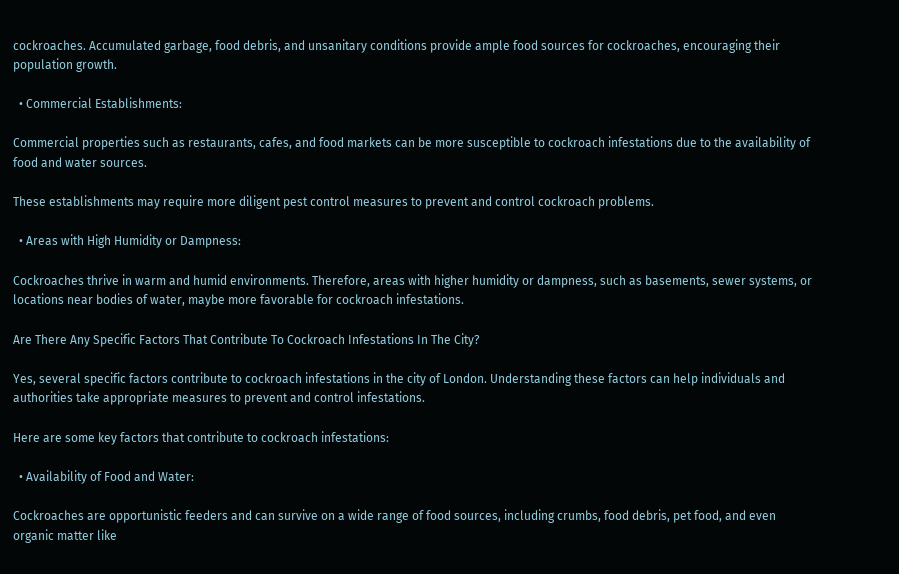cockroaches. Accumulated garbage, food debris, and unsanitary conditions provide ample food sources for cockroaches, encouraging their population growth.

  • Commercial Establishments:

Commercial properties such as restaurants, cafes, and food markets can be more susceptible to cockroach infestations due to the availability of food and water sources.

These establishments may require more diligent pest control measures to prevent and control cockroach problems.

  • Areas with High Humidity or Dampness:

Cockroaches thrive in warm and humid environments. Therefore, areas with higher humidity or dampness, such as basements, sewer systems, or locations near bodies of water, maybe more favorable for cockroach infestations.

Are There Any Specific Factors That Contribute To Cockroach Infestations In The City?

Yes, several specific factors contribute to cockroach infestations in the city of London. Understanding these factors can help individuals and authorities take appropriate measures to prevent and control infestations.

Here are some key factors that contribute to cockroach infestations:

  • Availability of Food and Water:

Cockroaches are opportunistic feeders and can survive on a wide range of food sources, including crumbs, food debris, pet food, and even organic matter like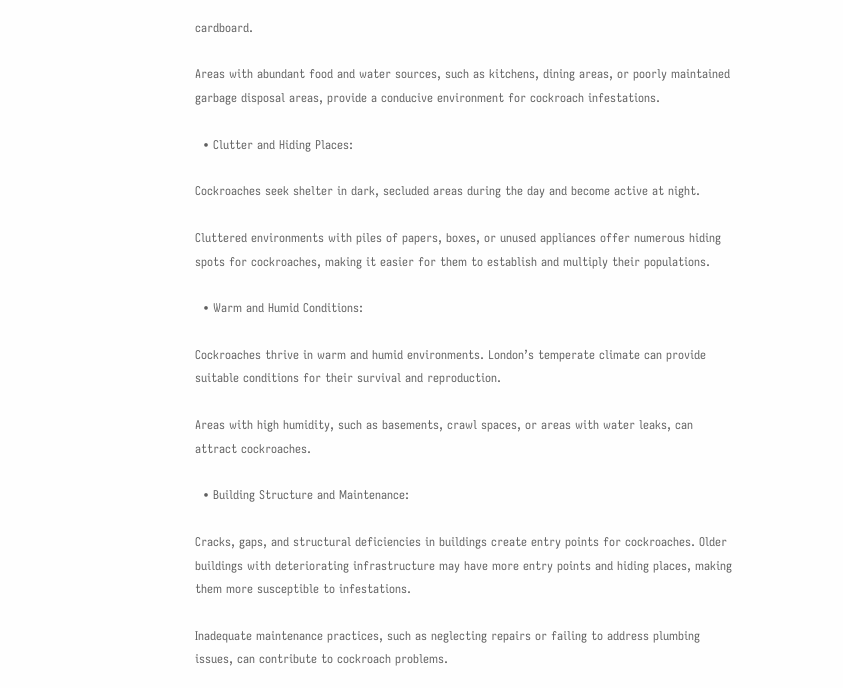cardboard.

Areas with abundant food and water sources, such as kitchens, dining areas, or poorly maintained garbage disposal areas, provide a conducive environment for cockroach infestations.

  • Clutter and Hiding Places:

Cockroaches seek shelter in dark, secluded areas during the day and become active at night.

Cluttered environments with piles of papers, boxes, or unused appliances offer numerous hiding spots for cockroaches, making it easier for them to establish and multiply their populations.

  • Warm and Humid Conditions:

Cockroaches thrive in warm and humid environments. London’s temperate climate can provide suitable conditions for their survival and reproduction.

Areas with high humidity, such as basements, crawl spaces, or areas with water leaks, can attract cockroaches.

  • Building Structure and Maintenance:

Cracks, gaps, and structural deficiencies in buildings create entry points for cockroaches. Older buildings with deteriorating infrastructure may have more entry points and hiding places, making them more susceptible to infestations.

Inadequate maintenance practices, such as neglecting repairs or failing to address plumbing issues, can contribute to cockroach problems.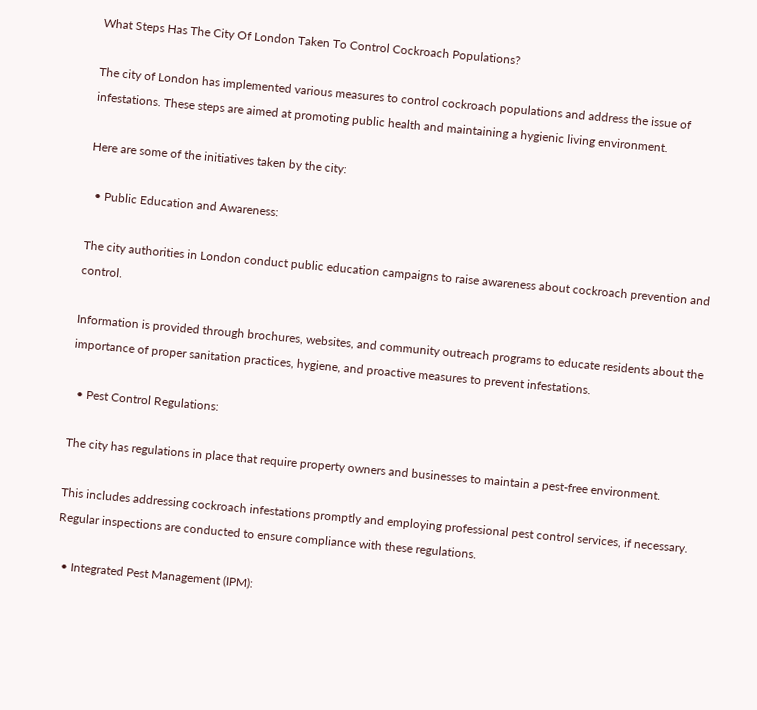What Steps Has The City Of London Taken To Control Cockroach Populations?

The city of London has implemented various measures to control cockroach populations and address the issue of infestations. These steps are aimed at promoting public health and maintaining a hygienic living environment.

Here are some of the initiatives taken by the city:

  • Public Education and Awareness:

The city authorities in London conduct public education campaigns to raise awareness about cockroach prevention and control.

Information is provided through brochures, websites, and community outreach programs to educate residents about the importance of proper sanitation practices, hygiene, and proactive measures to prevent infestations.

  • Pest Control Regulations:

The city has regulations in place that require property owners and businesses to maintain a pest-free environment.

This includes addressing cockroach infestations promptly and employing professional pest control services, if necessary. Regular inspections are conducted to ensure compliance with these regulations.

  • Integrated Pest Management (IPM):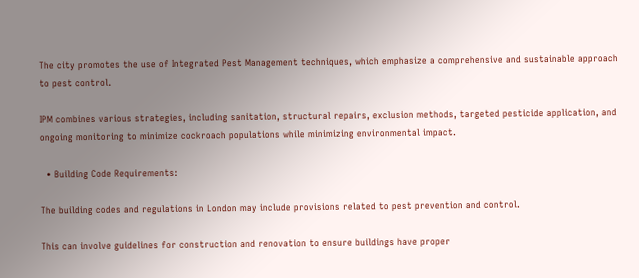The city promotes the use of Integrated Pest Management techniques, which emphasize a comprehensive and sustainable approach to pest control.

IPM combines various strategies, including sanitation, structural repairs, exclusion methods, targeted pesticide application, and ongoing monitoring to minimize cockroach populations while minimizing environmental impact.

  • Building Code Requirements:

The building codes and regulations in London may include provisions related to pest prevention and control.

This can involve guidelines for construction and renovation to ensure buildings have proper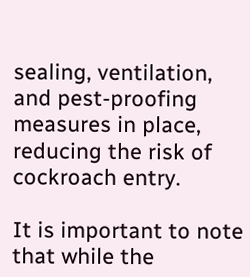sealing, ventilation, and pest-proofing measures in place, reducing the risk of cockroach entry.

It is important to note that while the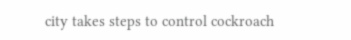city takes steps to control cockroach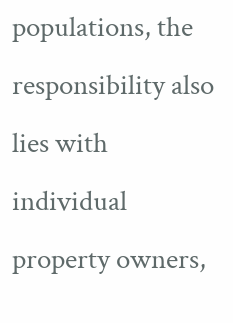populations, the responsibility also lies with individual property owners,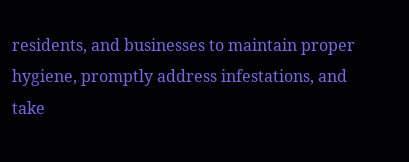residents, and businesses to maintain proper hygiene, promptly address infestations, and take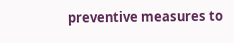preventive measures to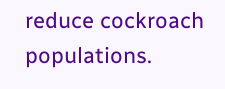reduce cockroach populations.